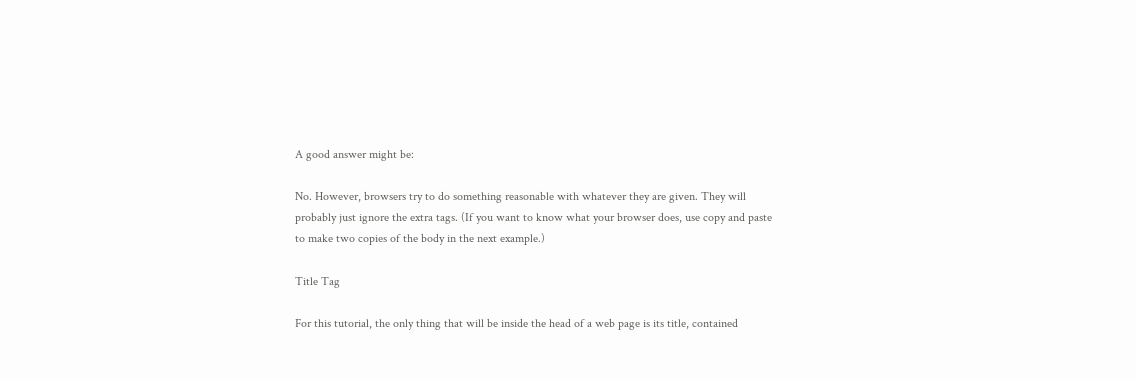A good answer might be:

No. However, browsers try to do something reasonable with whatever they are given. They will probably just ignore the extra tags. (If you want to know what your browser does, use copy and paste to make two copies of the body in the next example.)

Title Tag

For this tutorial, the only thing that will be inside the head of a web page is its title, contained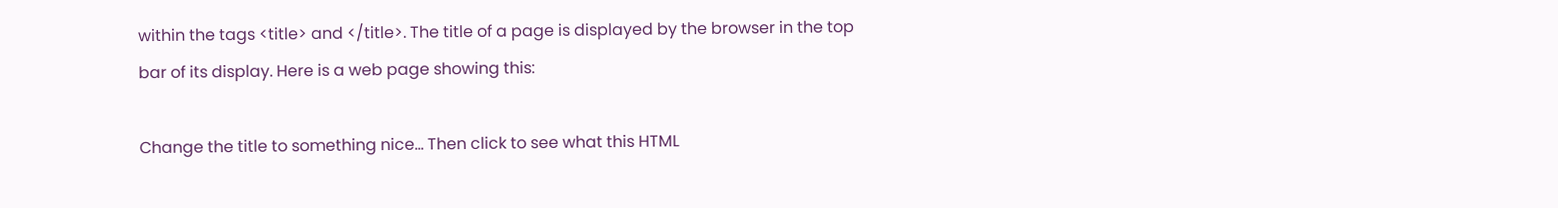within the tags <title> and </title>. The title of a page is displayed by the browser in the top bar of its display. Here is a web page showing this:

Change the title to something nice... Then click to see what this HTML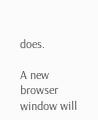does.

A new browser window will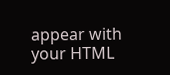appear with your HTML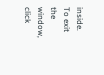inside. To exit the window, click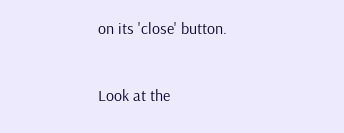on its 'close' button.


Look at the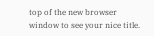top of the new browser window to see your nice title.